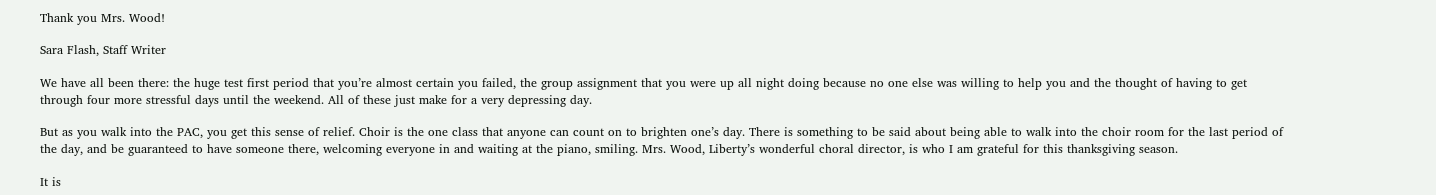Thank you Mrs. Wood!

Sara Flash, Staff Writer

We have all been there: the huge test first period that you’re almost certain you failed, the group assignment that you were up all night doing because no one else was willing to help you and the thought of having to get through four more stressful days until the weekend. All of these just make for a very depressing day.

But as you walk into the PAC, you get this sense of relief. Choir is the one class that anyone can count on to brighten one’s day. There is something to be said about being able to walk into the choir room for the last period of the day, and be guaranteed to have someone there, welcoming everyone in and waiting at the piano, smiling. Mrs. Wood, Liberty’s wonderful choral director, is who I am grateful for this thanksgiving season.

It is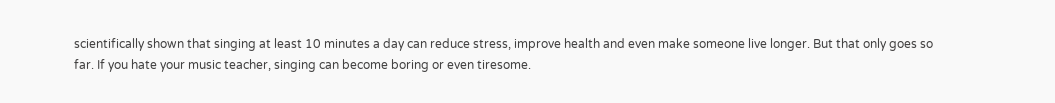scientifically shown that singing at least 10 minutes a day can reduce stress, improve health and even make someone live longer. But that only goes so far. If you hate your music teacher, singing can become boring or even tiresome.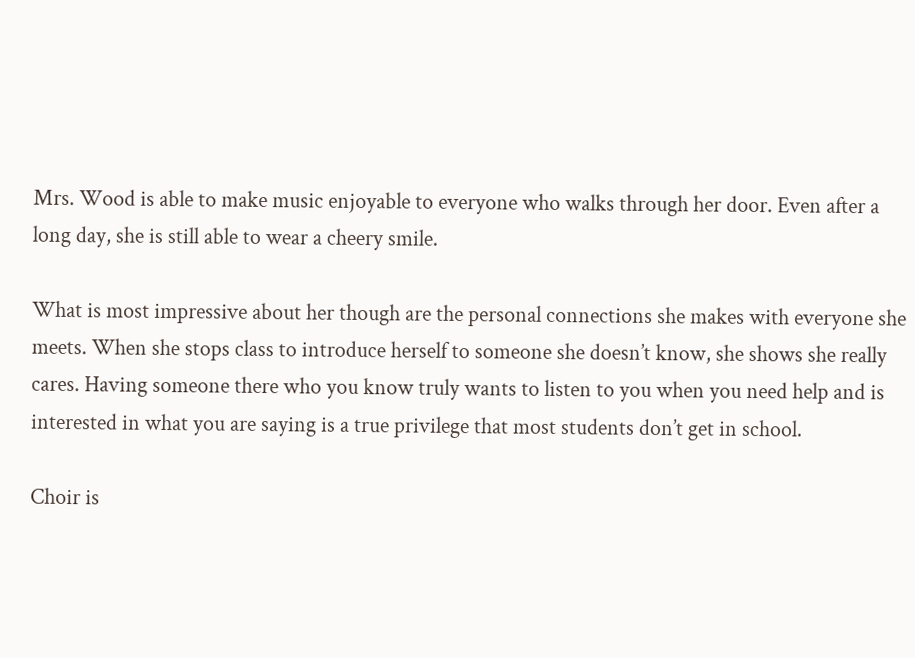Mrs. Wood is able to make music enjoyable to everyone who walks through her door. Even after a long day, she is still able to wear a cheery smile.

What is most impressive about her though are the personal connections she makes with everyone she meets. When she stops class to introduce herself to someone she doesn’t know, she shows she really cares. Having someone there who you know truly wants to listen to you when you need help and is interested in what you are saying is a true privilege that most students don’t get in school.

Choir is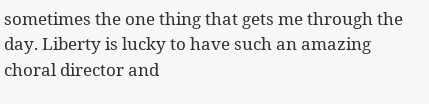sometimes the one thing that gets me through the day. Liberty is lucky to have such an amazing choral director and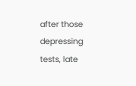after those depressing tests, late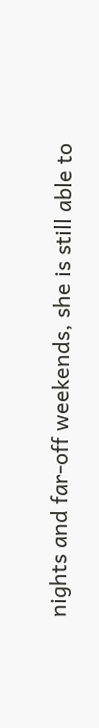nights and far-off weekends, she is still able to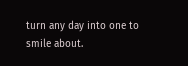turn any day into one to smile about.